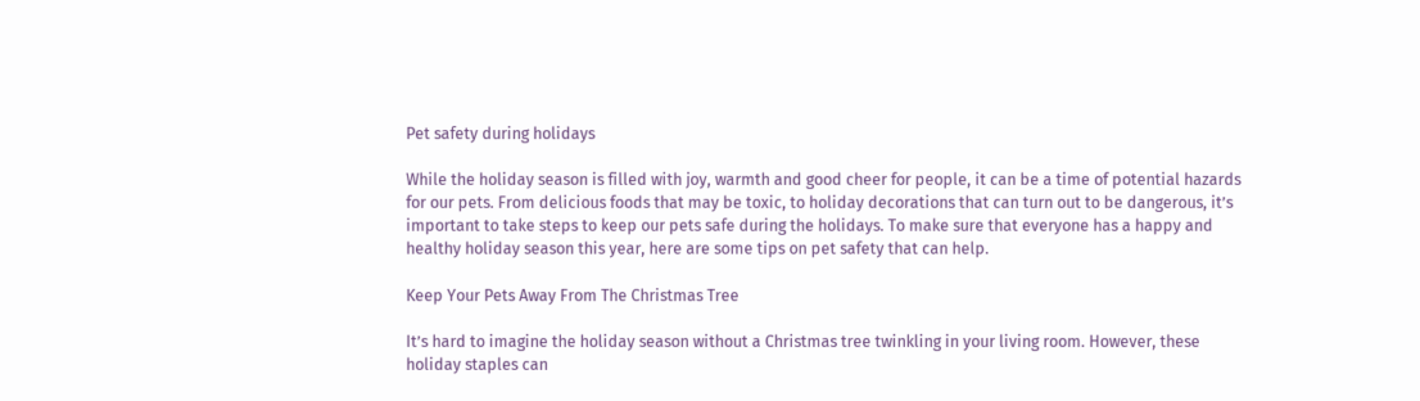Pet safety during holidays

While the holiday season is filled with joy, warmth and good cheer for people, it can be a time of potential hazards for our pets. From delicious foods that may be toxic, to holiday decorations that can turn out to be dangerous, it’s important to take steps to keep our pets safe during the holidays. To make sure that everyone has a happy and healthy holiday season this year, here are some tips on pet safety that can help.

Keep Your Pets Away From The Christmas Tree

It’s hard to imagine the holiday season without a Christmas tree twinkling in your living room. However, these holiday staples can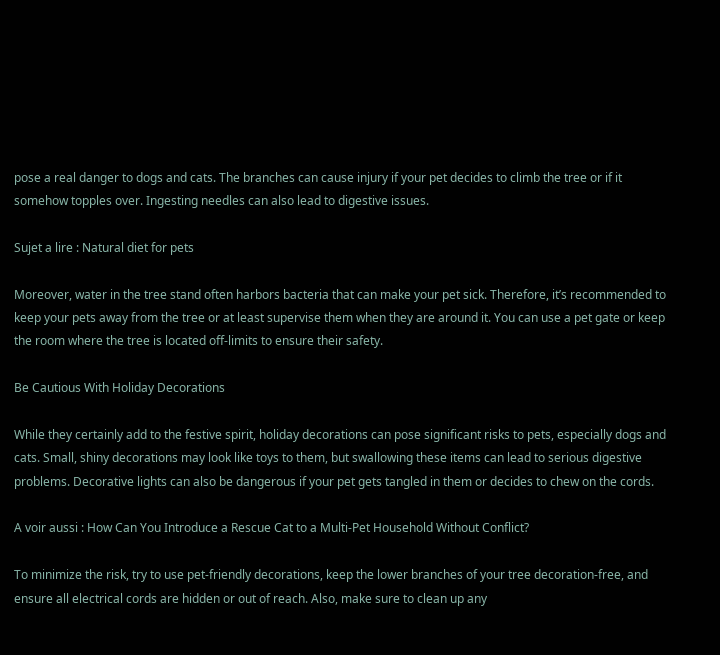pose a real danger to dogs and cats. The branches can cause injury if your pet decides to climb the tree or if it somehow topples over. Ingesting needles can also lead to digestive issues.

Sujet a lire : Natural diet for pets

Moreover, water in the tree stand often harbors bacteria that can make your pet sick. Therefore, it’s recommended to keep your pets away from the tree or at least supervise them when they are around it. You can use a pet gate or keep the room where the tree is located off-limits to ensure their safety.

Be Cautious With Holiday Decorations

While they certainly add to the festive spirit, holiday decorations can pose significant risks to pets, especially dogs and cats. Small, shiny decorations may look like toys to them, but swallowing these items can lead to serious digestive problems. Decorative lights can also be dangerous if your pet gets tangled in them or decides to chew on the cords.

A voir aussi : How Can You Introduce a Rescue Cat to a Multi-Pet Household Without Conflict?

To minimize the risk, try to use pet-friendly decorations, keep the lower branches of your tree decoration-free, and ensure all electrical cords are hidden or out of reach. Also, make sure to clean up any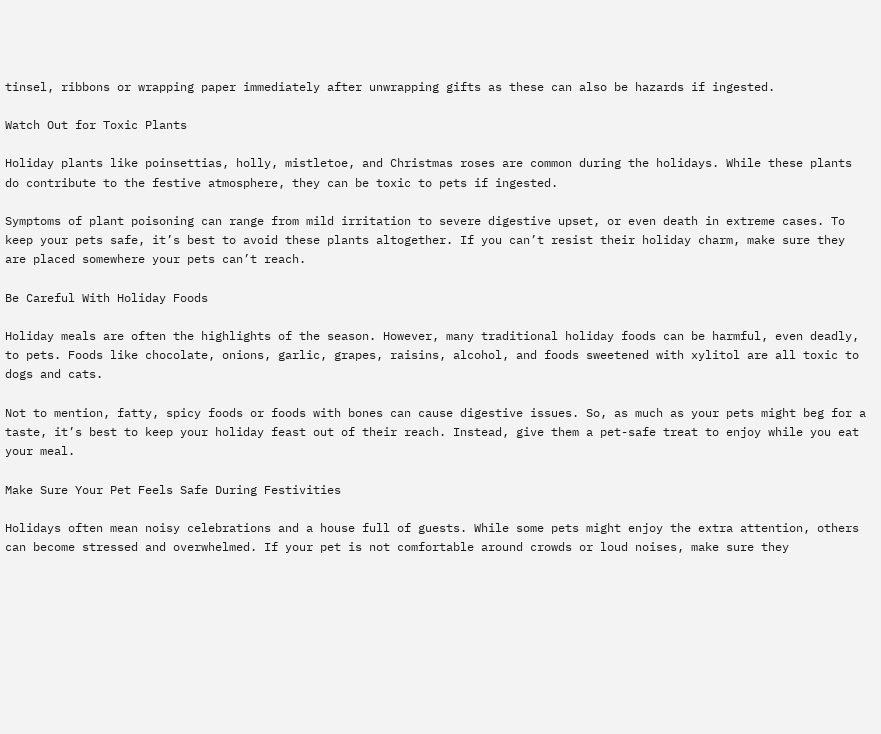tinsel, ribbons or wrapping paper immediately after unwrapping gifts as these can also be hazards if ingested.

Watch Out for Toxic Plants

Holiday plants like poinsettias, holly, mistletoe, and Christmas roses are common during the holidays. While these plants do contribute to the festive atmosphere, they can be toxic to pets if ingested.

Symptoms of plant poisoning can range from mild irritation to severe digestive upset, or even death in extreme cases. To keep your pets safe, it’s best to avoid these plants altogether. If you can’t resist their holiday charm, make sure they are placed somewhere your pets can’t reach.

Be Careful With Holiday Foods

Holiday meals are often the highlights of the season. However, many traditional holiday foods can be harmful, even deadly, to pets. Foods like chocolate, onions, garlic, grapes, raisins, alcohol, and foods sweetened with xylitol are all toxic to dogs and cats.

Not to mention, fatty, spicy foods or foods with bones can cause digestive issues. So, as much as your pets might beg for a taste, it’s best to keep your holiday feast out of their reach. Instead, give them a pet-safe treat to enjoy while you eat your meal.

Make Sure Your Pet Feels Safe During Festivities

Holidays often mean noisy celebrations and a house full of guests. While some pets might enjoy the extra attention, others can become stressed and overwhelmed. If your pet is not comfortable around crowds or loud noises, make sure they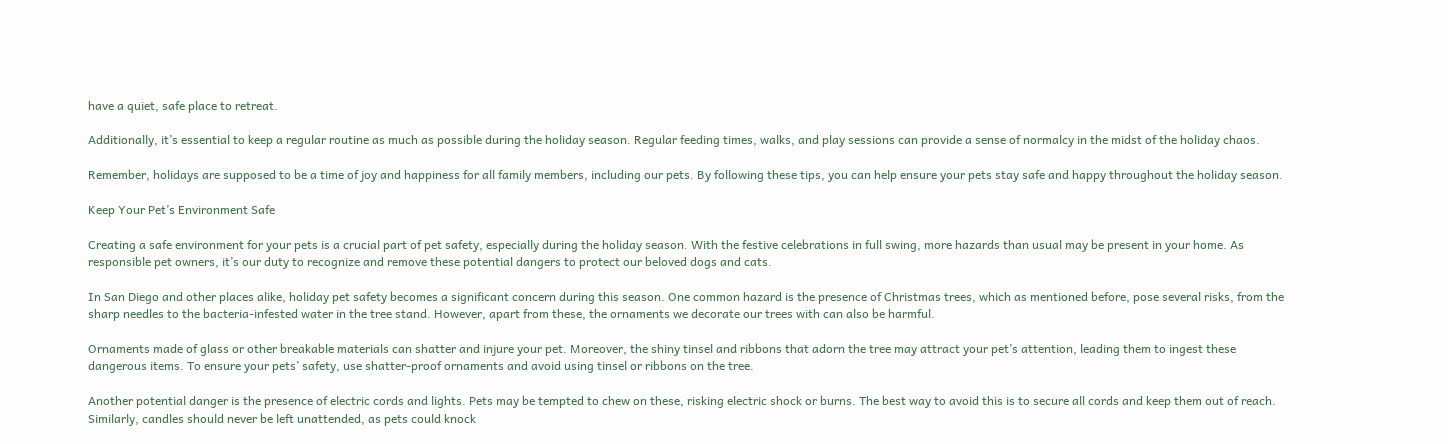have a quiet, safe place to retreat.

Additionally, it’s essential to keep a regular routine as much as possible during the holiday season. Regular feeding times, walks, and play sessions can provide a sense of normalcy in the midst of the holiday chaos.

Remember, holidays are supposed to be a time of joy and happiness for all family members, including our pets. By following these tips, you can help ensure your pets stay safe and happy throughout the holiday season.

Keep Your Pet’s Environment Safe

Creating a safe environment for your pets is a crucial part of pet safety, especially during the holiday season. With the festive celebrations in full swing, more hazards than usual may be present in your home. As responsible pet owners, it’s our duty to recognize and remove these potential dangers to protect our beloved dogs and cats.

In San Diego and other places alike, holiday pet safety becomes a significant concern during this season. One common hazard is the presence of Christmas trees, which as mentioned before, pose several risks, from the sharp needles to the bacteria-infested water in the tree stand. However, apart from these, the ornaments we decorate our trees with can also be harmful.

Ornaments made of glass or other breakable materials can shatter and injure your pet. Moreover, the shiny tinsel and ribbons that adorn the tree may attract your pet’s attention, leading them to ingest these dangerous items. To ensure your pets’ safety, use shatter-proof ornaments and avoid using tinsel or ribbons on the tree.

Another potential danger is the presence of electric cords and lights. Pets may be tempted to chew on these, risking electric shock or burns. The best way to avoid this is to secure all cords and keep them out of reach. Similarly, candles should never be left unattended, as pets could knock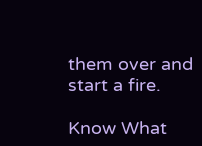them over and start a fire.

Know What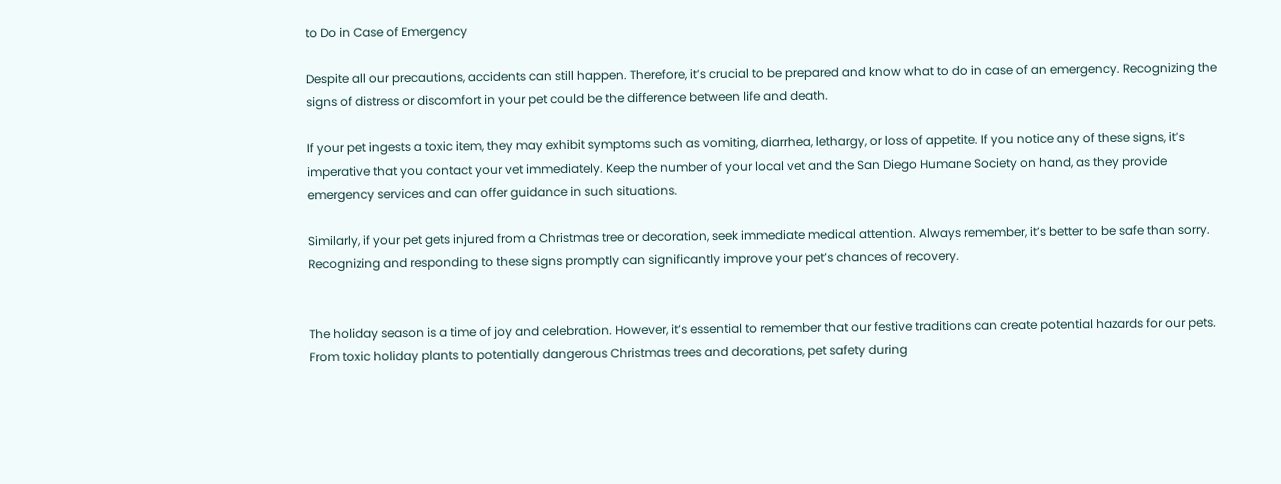to Do in Case of Emergency

Despite all our precautions, accidents can still happen. Therefore, it’s crucial to be prepared and know what to do in case of an emergency. Recognizing the signs of distress or discomfort in your pet could be the difference between life and death.

If your pet ingests a toxic item, they may exhibit symptoms such as vomiting, diarrhea, lethargy, or loss of appetite. If you notice any of these signs, it’s imperative that you contact your vet immediately. Keep the number of your local vet and the San Diego Humane Society on hand, as they provide emergency services and can offer guidance in such situations.

Similarly, if your pet gets injured from a Christmas tree or decoration, seek immediate medical attention. Always remember, it’s better to be safe than sorry. Recognizing and responding to these signs promptly can significantly improve your pet’s chances of recovery.


The holiday season is a time of joy and celebration. However, it’s essential to remember that our festive traditions can create potential hazards for our pets. From toxic holiday plants to potentially dangerous Christmas trees and decorations, pet safety during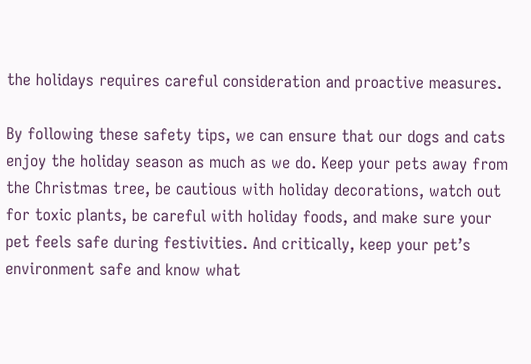the holidays requires careful consideration and proactive measures.

By following these safety tips, we can ensure that our dogs and cats enjoy the holiday season as much as we do. Keep your pets away from the Christmas tree, be cautious with holiday decorations, watch out for toxic plants, be careful with holiday foods, and make sure your pet feels safe during festivities. And critically, keep your pet’s environment safe and know what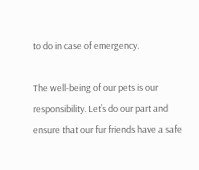to do in case of emergency.

The well-being of our pets is our responsibility. Let’s do our part and ensure that our fur friends have a safe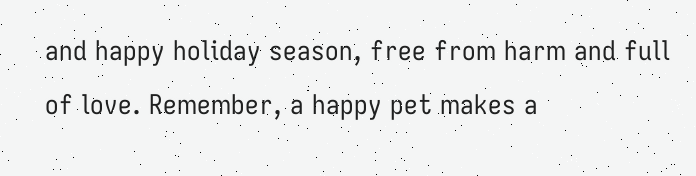and happy holiday season, free from harm and full of love. Remember, a happy pet makes a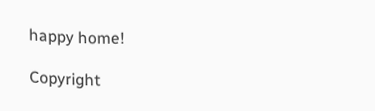happy home!

Copyright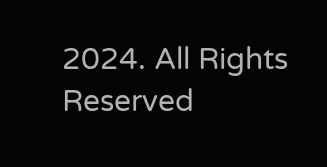2024. All Rights Reserved